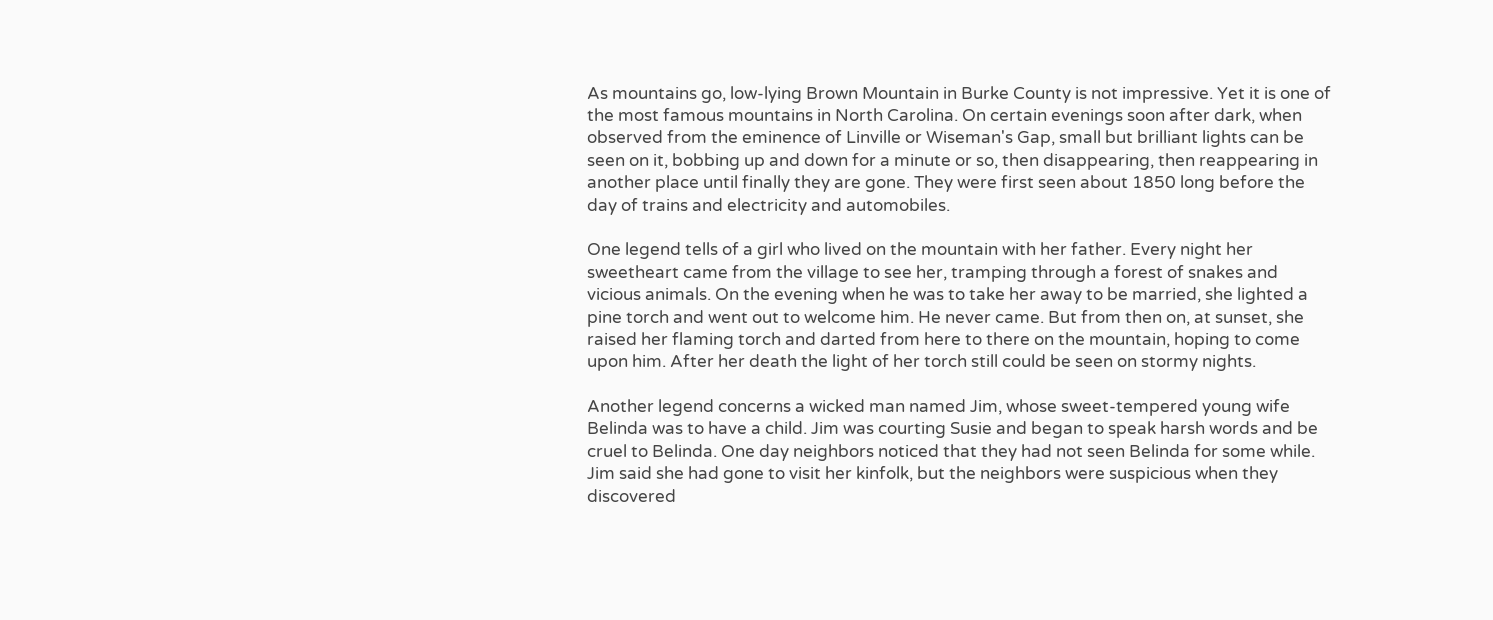As mountains go, low-lying Brown Mountain in Burke County is not impressive. Yet it is one of the most famous mountains in North Carolina. On certain evenings soon after dark, when observed from the eminence of Linville or Wiseman's Gap, small but brilliant lights can be seen on it, bobbing up and down for a minute or so, then disappearing, then reappearing in another place until finally they are gone. They were first seen about 1850 long before the day of trains and electricity and automobiles.

One legend tells of a girl who lived on the mountain with her father. Every night her sweetheart came from the village to see her, tramping through a forest of snakes and vicious animals. On the evening when he was to take her away to be married, she lighted a pine torch and went out to welcome him. He never came. But from then on, at sunset, she raised her flaming torch and darted from here to there on the mountain, hoping to come upon him. After her death the light of her torch still could be seen on stormy nights.

Another legend concerns a wicked man named Jim, whose sweet-tempered young wife Belinda was to have a child. Jim was courting Susie and began to speak harsh words and be cruel to Belinda. One day neighbors noticed that they had not seen Belinda for some while. Jim said she had gone to visit her kinfolk, but the neighbors were suspicious when they discovered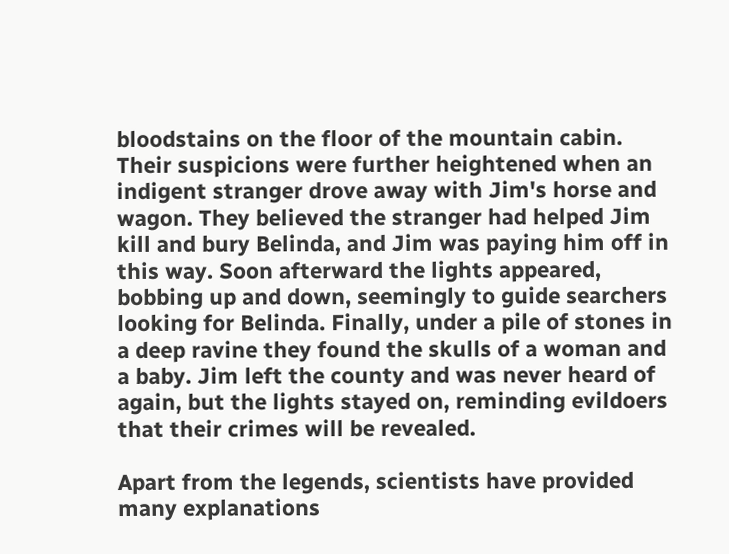bloodstains on the floor of the mountain cabin. Their suspicions were further heightened when an indigent stranger drove away with Jim's horse and wagon. They believed the stranger had helped Jim kill and bury Belinda, and Jim was paying him off in this way. Soon afterward the lights appeared, bobbing up and down, seemingly to guide searchers looking for Belinda. Finally, under a pile of stones in a deep ravine they found the skulls of a woman and a baby. Jim left the county and was never heard of again, but the lights stayed on, reminding evildoers that their crimes will be revealed.

Apart from the legends, scientists have provided many explanations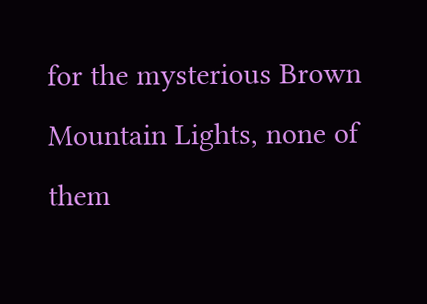for the mysterious Brown Mountain Lights, none of them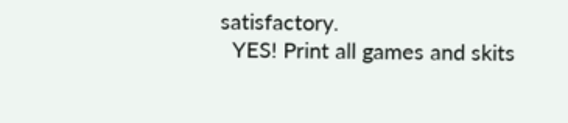satisfactory.
  YES! Print all games and skits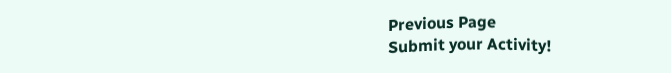Previous Page
Submit your Activity!